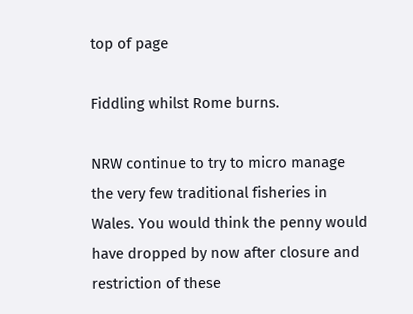top of page

Fiddling whilst Rome burns.

NRW continue to try to micro manage the very few traditional fisheries in Wales. You would think the penny would have dropped by now after closure and restriction of these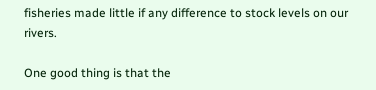fisheries made little if any difference to stock levels on our rivers.

One good thing is that the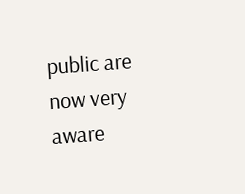public are now very aware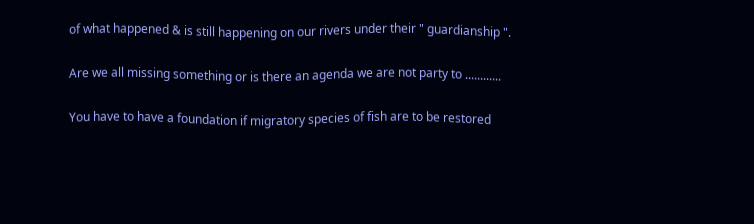of what happened & is still happening on our rivers under their " guardianship ".

Are we all missing something or is there an agenda we are not party to ............

You have to have a foundation if migratory species of fish are to be restored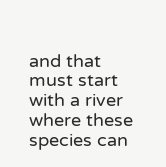and that must start with a river where these species can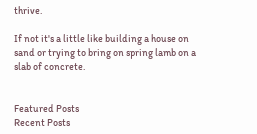thrive.

If not it's a little like building a house on sand or trying to bring on spring lamb on a slab of concrete.


Featured Posts
Recent Posts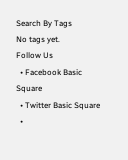Search By Tags
No tags yet.
Follow Us
  • Facebook Basic Square
  • Twitter Basic Square
  •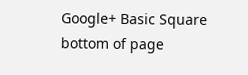Google+ Basic Square
bottom of page